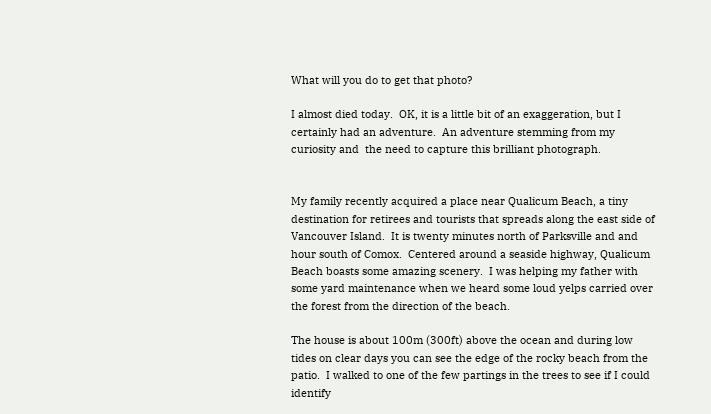What will you do to get that photo?

I almost died today.  OK, it is a little bit of an exaggeration, but I certainly had an adventure.  An adventure stemming from my curiosity and  the need to capture this brilliant photograph.


My family recently acquired a place near Qualicum Beach, a tiny destination for retirees and tourists that spreads along the east side of Vancouver Island.  It is twenty minutes north of Parksville and and hour south of Comox.  Centered around a seaside highway, Qualicum Beach boasts some amazing scenery.  I was helping my father with some yard maintenance when we heard some loud yelps carried over the forest from the direction of the beach.

The house is about 100m (300ft) above the ocean and during low tides on clear days you can see the edge of the rocky beach from the patio.  I walked to one of the few partings in the trees to see if I could identify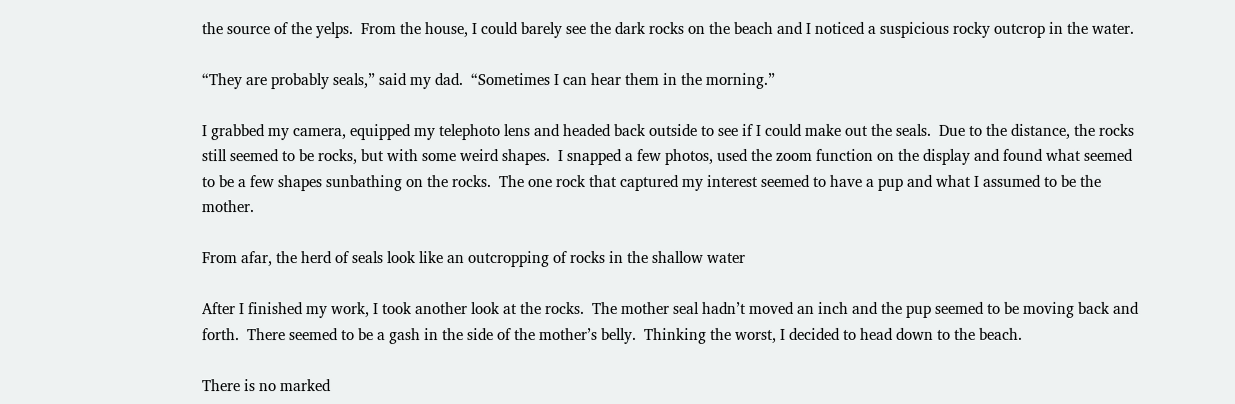the source of the yelps.  From the house, I could barely see the dark rocks on the beach and I noticed a suspicious rocky outcrop in the water.

“They are probably seals,” said my dad.  “Sometimes I can hear them in the morning.”

I grabbed my camera, equipped my telephoto lens and headed back outside to see if I could make out the seals.  Due to the distance, the rocks still seemed to be rocks, but with some weird shapes.  I snapped a few photos, used the zoom function on the display and found what seemed to be a few shapes sunbathing on the rocks.  The one rock that captured my interest seemed to have a pup and what I assumed to be the mother.

From afar, the herd of seals look like an outcropping of rocks in the shallow water

After I finished my work, I took another look at the rocks.  The mother seal hadn’t moved an inch and the pup seemed to be moving back and forth.  There seemed to be a gash in the side of the mother’s belly.  Thinking the worst, I decided to head down to the beach.

There is no marked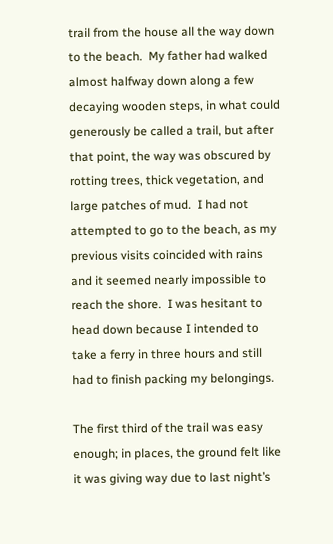trail from the house all the way down to the beach.  My father had walked almost halfway down along a few decaying wooden steps, in what could generously be called a trail, but after that point, the way was obscured by rotting trees, thick vegetation, and large patches of mud.  I had not attempted to go to the beach, as my previous visits coincided with rains and it seemed nearly impossible to reach the shore.  I was hesitant to head down because I intended to take a ferry in three hours and still had to finish packing my belongings.

The first third of the trail was easy enough; in places, the ground felt like it was giving way due to last night’s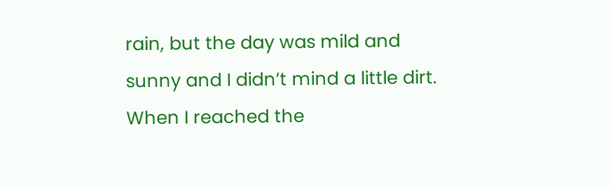rain, but the day was mild and sunny and I didn’t mind a little dirt.  When I reached the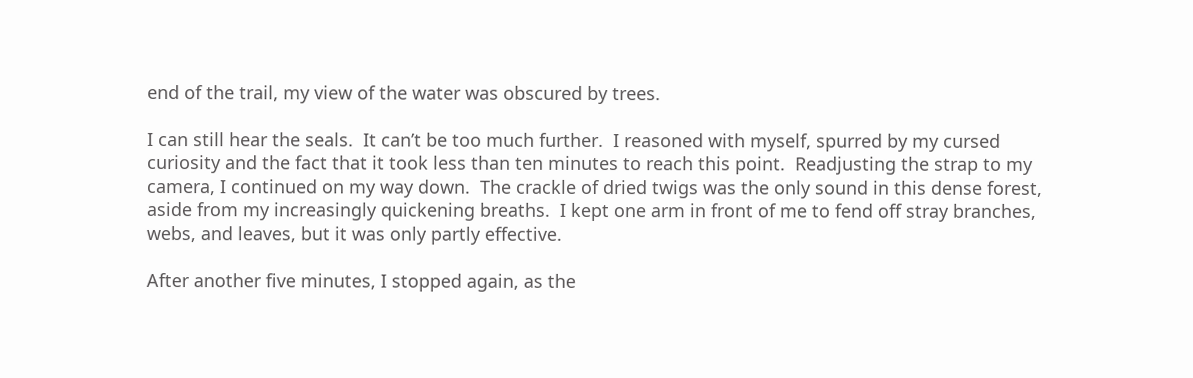end of the trail, my view of the water was obscured by trees.

I can still hear the seals.  It can’t be too much further.  I reasoned with myself, spurred by my cursed curiosity and the fact that it took less than ten minutes to reach this point.  Readjusting the strap to my camera, I continued on my way down.  The crackle of dried twigs was the only sound in this dense forest, aside from my increasingly quickening breaths.  I kept one arm in front of me to fend off stray branches, webs, and leaves, but it was only partly effective.

After another five minutes, I stopped again, as the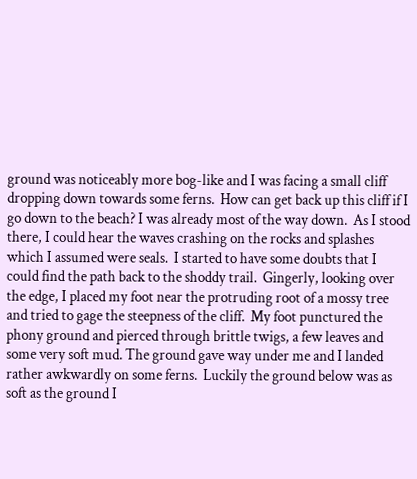ground was noticeably more bog-like and I was facing a small cliff dropping down towards some ferns.  How can get back up this cliff if I go down to the beach? I was already most of the way down.  As I stood there, I could hear the waves crashing on the rocks and splashes which I assumed were seals.  I started to have some doubts that I could find the path back to the shoddy trail.  Gingerly, looking over the edge, I placed my foot near the protruding root of a mossy tree and tried to gage the steepness of the cliff.  My foot punctured the phony ground and pierced through brittle twigs, a few leaves and some very soft mud. The ground gave way under me and I landed rather awkwardly on some ferns.  Luckily the ground below was as soft as the ground I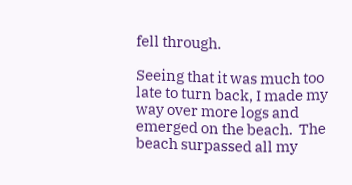fell through.

Seeing that it was much too late to turn back, I made my way over more logs and emerged on the beach.  The beach surpassed all my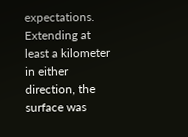expectations.  Extending at least a kilometer in either direction, the surface was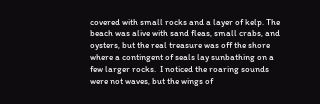covered with small rocks and a layer of kelp. The beach was alive with sand fleas, small crabs, and oysters, but the real treasure was off the shore where a contingent of seals lay sunbathing on a few larger rocks.  I noticed the roaring sounds were not waves, but the wings of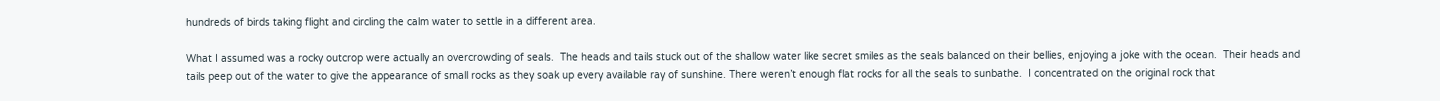hundreds of birds taking flight and circling the calm water to settle in a different area.

What I assumed was a rocky outcrop were actually an overcrowding of seals.  The heads and tails stuck out of the shallow water like secret smiles as the seals balanced on their bellies, enjoying a joke with the ocean.  Their heads and tails peep out of the water to give the appearance of small rocks as they soak up every available ray of sunshine. There weren’t enough flat rocks for all the seals to sunbathe.  I concentrated on the original rock that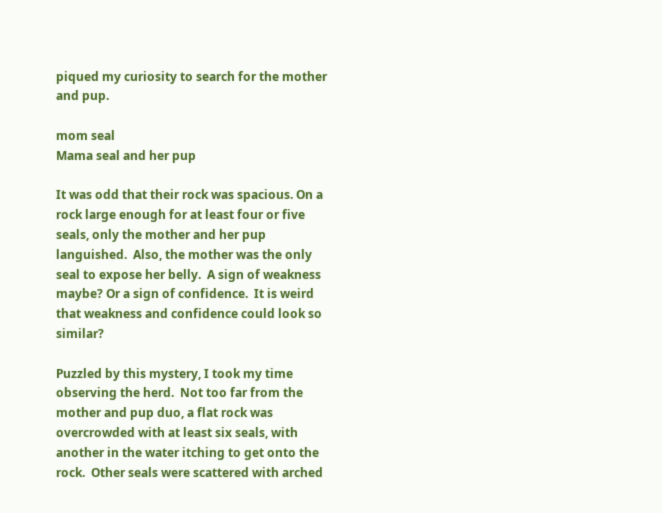piqued my curiosity to search for the mother and pup.

mom seal
Mama seal and her pup

It was odd that their rock was spacious. On a rock large enough for at least four or five seals, only the mother and her pup languished.  Also, the mother was the only seal to expose her belly.  A sign of weakness maybe? Or a sign of confidence.  It is weird that weakness and confidence could look so similar?

Puzzled by this mystery, I took my time observing the herd.  Not too far from the mother and pup duo, a flat rock was overcrowded with at least six seals, with another in the water itching to get onto the rock.  Other seals were scattered with arched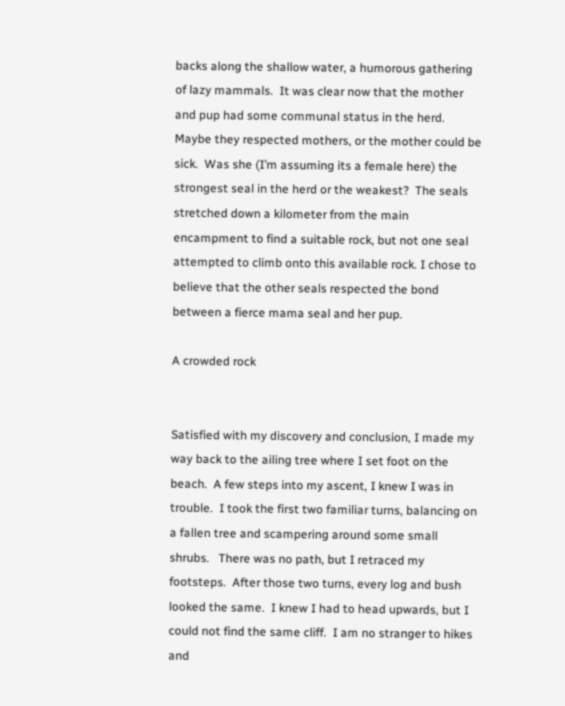backs along the shallow water, a humorous gathering of lazy mammals.  It was clear now that the mother and pup had some communal status in the herd.  Maybe they respected mothers, or the mother could be sick.  Was she (I’m assuming its a female here) the strongest seal in the herd or the weakest?  The seals stretched down a kilometer from the main encampment to find a suitable rock, but not one seal attempted to climb onto this available rock. I chose to believe that the other seals respected the bond between a fierce mama seal and her pup.

A crowded rock


Satisfied with my discovery and conclusion, I made my way back to the ailing tree where I set foot on the beach.  A few steps into my ascent, I knew I was in trouble.  I took the first two familiar turns, balancing on a fallen tree and scampering around some small shrubs.   There was no path, but I retraced my footsteps.  After those two turns, every log and bush looked the same.  I knew I had to head upwards, but I could not find the same cliff.  I am no stranger to hikes and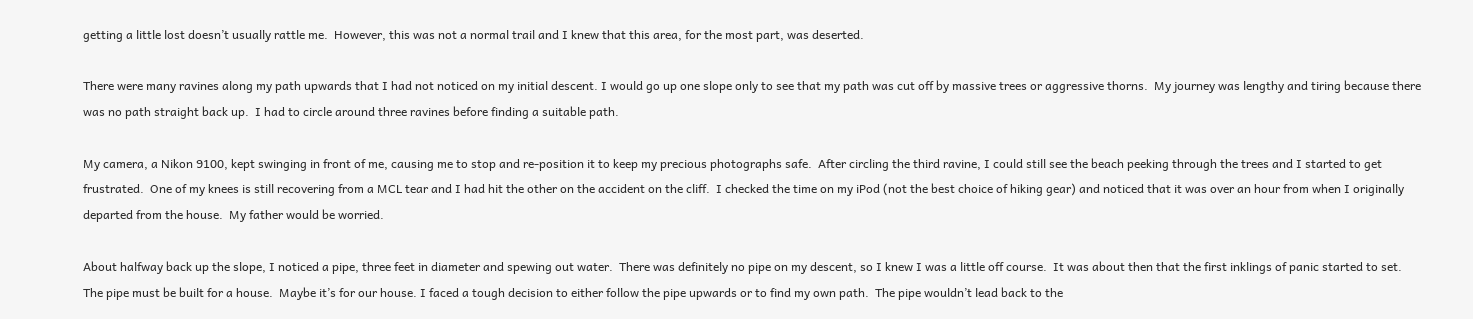getting a little lost doesn’t usually rattle me.  However, this was not a normal trail and I knew that this area, for the most part, was deserted.

There were many ravines along my path upwards that I had not noticed on my initial descent. I would go up one slope only to see that my path was cut off by massive trees or aggressive thorns.  My journey was lengthy and tiring because there was no path straight back up.  I had to circle around three ravines before finding a suitable path.

My camera, a Nikon 9100, kept swinging in front of me, causing me to stop and re-position it to keep my precious photographs safe.  After circling the third ravine, I could still see the beach peeking through the trees and I started to get frustrated.  One of my knees is still recovering from a MCL tear and I had hit the other on the accident on the cliff.  I checked the time on my iPod (not the best choice of hiking gear) and noticed that it was over an hour from when I originally departed from the house.  My father would be worried.

About halfway back up the slope, I noticed a pipe, three feet in diameter and spewing out water.  There was definitely no pipe on my descent, so I knew I was a little off course.  It was about then that the first inklings of panic started to set.  The pipe must be built for a house.  Maybe it’s for our house. I faced a tough decision to either follow the pipe upwards or to find my own path.  The pipe wouldn’t lead back to the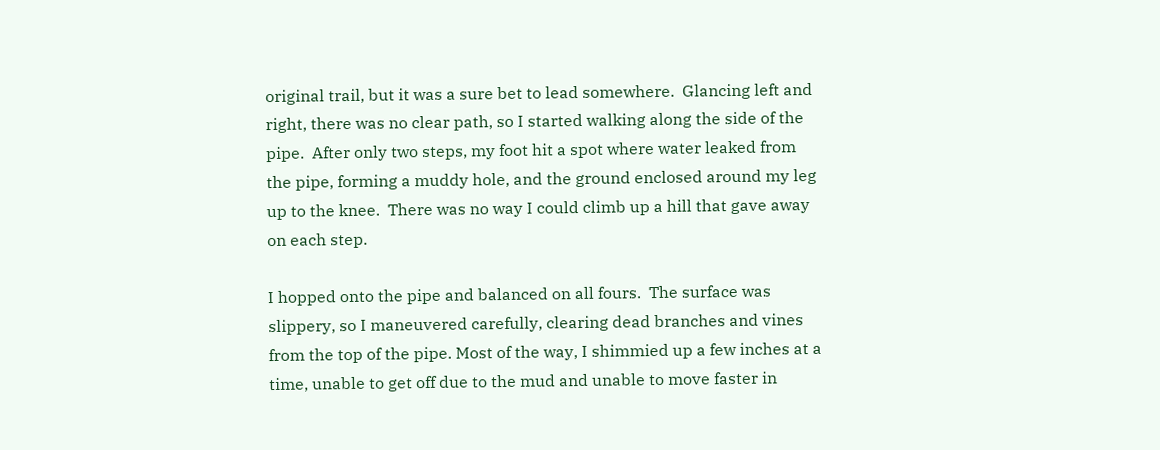original trail, but it was a sure bet to lead somewhere.  Glancing left and right, there was no clear path, so I started walking along the side of the pipe.  After only two steps, my foot hit a spot where water leaked from the pipe, forming a muddy hole, and the ground enclosed around my leg up to the knee.  There was no way I could climb up a hill that gave away on each step.

I hopped onto the pipe and balanced on all fours.  The surface was slippery, so I maneuvered carefully, clearing dead branches and vines from the top of the pipe. Most of the way, I shimmied up a few inches at a time, unable to get off due to the mud and unable to move faster in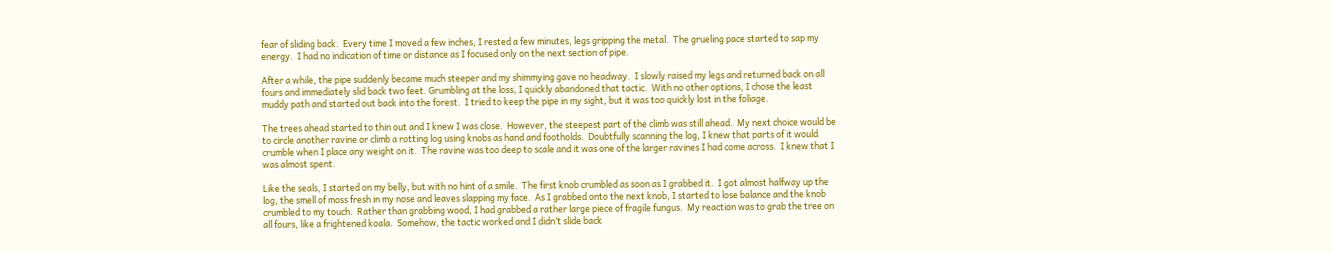fear of sliding back.  Every time I moved a few inches, I rested a few minutes, legs gripping the metal.  The grueling pace started to sap my energy.  I had no indication of time or distance as I focused only on the next section of pipe.

After a while, the pipe suddenly became much steeper and my shimmying gave no headway.  I slowly raised my legs and returned back on all fours and immediately slid back two feet. Grumbling at the loss, I quickly abandoned that tactic.  With no other options, I chose the least muddy path and started out back into the forest.  I tried to keep the pipe in my sight, but it was too quickly lost in the foliage.

The trees ahead started to thin out and I knew I was close.  However, the steepest part of the climb was still ahead.  My next choice would be to circle another ravine or climb a rotting log using knobs as hand and footholds.  Doubtfully scanning the log, I knew that parts of it would crumble when I place any weight on it.  The ravine was too deep to scale and it was one of the larger ravines I had come across.  I knew that I was almost spent.

Like the seals, I started on my belly, but with no hint of a smile.  The first knob crumbled as soon as I grabbed it.  I got almost halfway up the log, the smell of moss fresh in my nose and leaves slapping my face.  As I grabbed onto the next knob, I started to lose balance and the knob crumbled to my touch.  Rather than grabbing wood, I had grabbed a rather large piece of fragile fungus.  My reaction was to grab the tree on all fours, like a frightened koala.  Somehow, the tactic worked and I didn’t slide back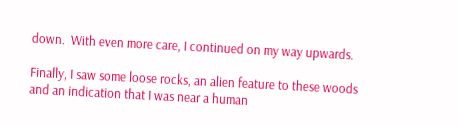down.  With even more care, I continued on my way upwards.

Finally, I saw some loose rocks, an alien feature to these woods and an indication that I was near a human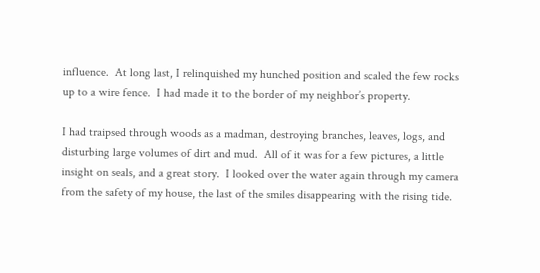influence.  At long last, I relinquished my hunched position and scaled the few rocks up to a wire fence.  I had made it to the border of my neighbor’s property.

I had traipsed through woods as a madman, destroying branches, leaves, logs, and disturbing large volumes of dirt and mud.  All of it was for a few pictures, a little insight on seals, and a great story.  I looked over the water again through my camera from the safety of my house, the last of the smiles disappearing with the rising tide.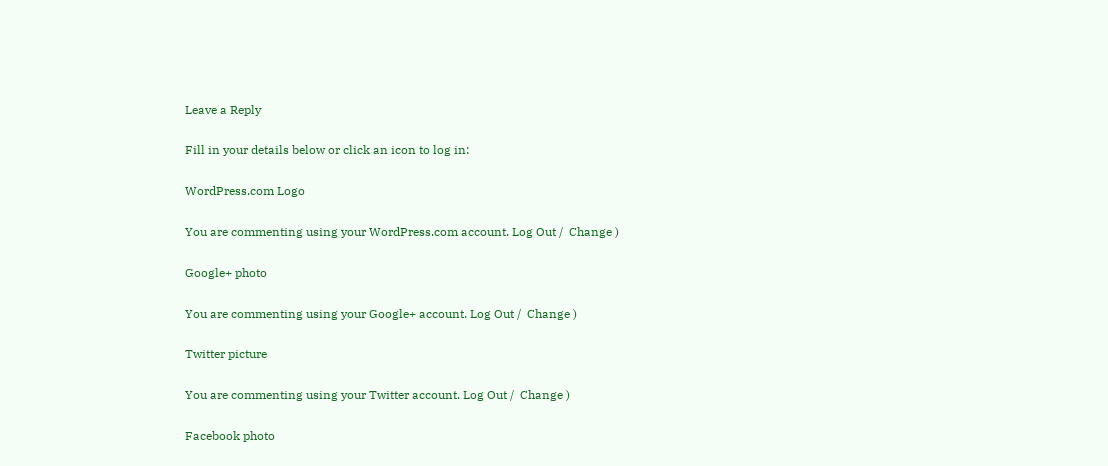Leave a Reply

Fill in your details below or click an icon to log in:

WordPress.com Logo

You are commenting using your WordPress.com account. Log Out /  Change )

Google+ photo

You are commenting using your Google+ account. Log Out /  Change )

Twitter picture

You are commenting using your Twitter account. Log Out /  Change )

Facebook photo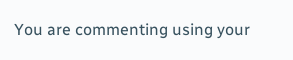You are commenting using your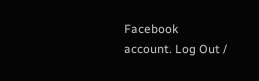Facebook account. Log Out /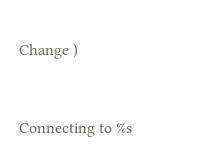Change )


Connecting to %s